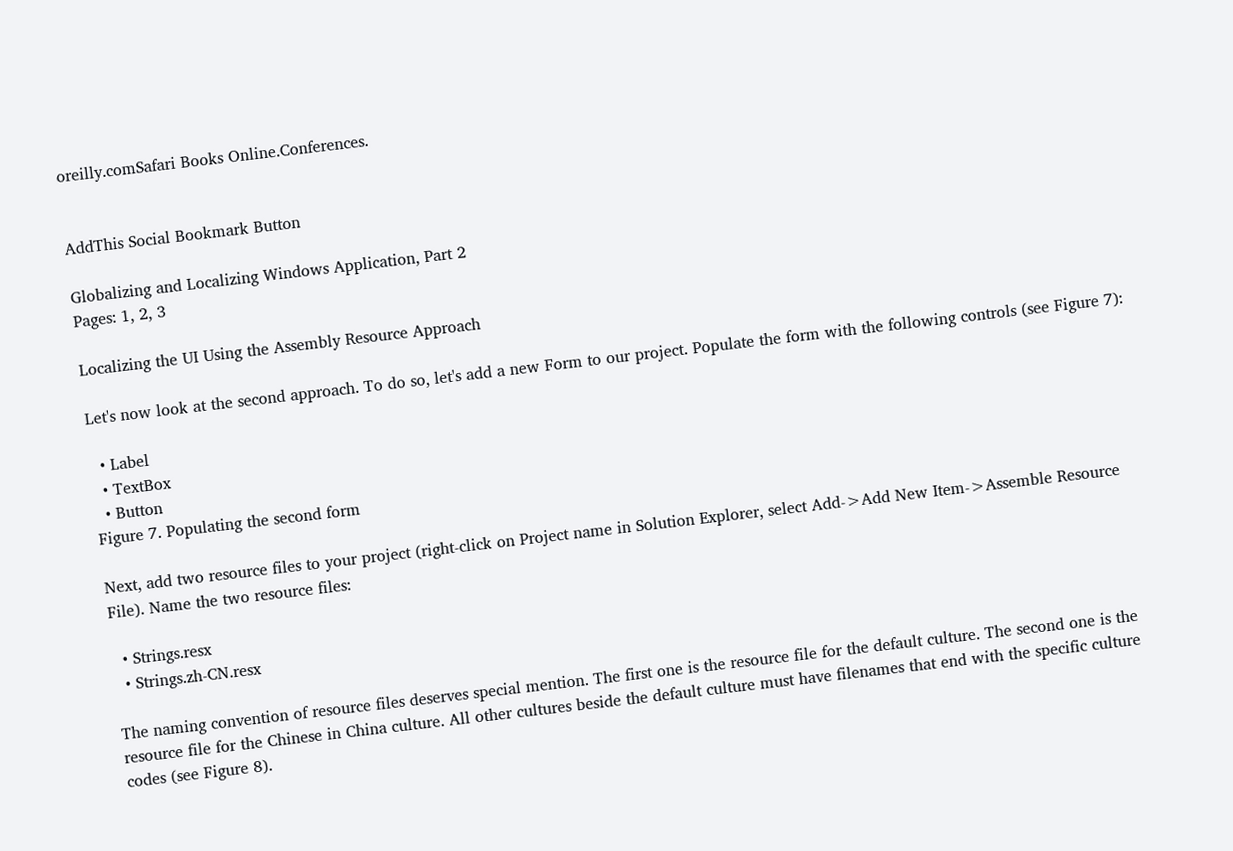oreilly.comSafari Books Online.Conferences.


AddThis Social Bookmark Button

Globalizing and Localizing Windows Application, Part 2
Pages: 1, 2, 3

Localizing the UI Using the Assembly Resource Approach

Let's now look at the second approach. To do so, let's add a new Form to our project. Populate the form with the following controls (see Figure 7):

  • Label
  • TextBox
  • Button
Figure 7. Populating the second form

Next, add two resource files to your project (right-click on Project name in Solution Explorer, select Add->Add New Item->Assemble Resource File). Name the two resource files:

  • Strings.resx
  • Strings.zh-CN.resx

The naming convention of resource files deserves special mention. The first one is the resource file for the default culture. The second one is the resource file for the Chinese in China culture. All other cultures beside the default culture must have filenames that end with the specific culture codes (see Figure 8).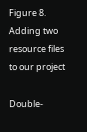Figure 8. Adding two resource files to our project

Double-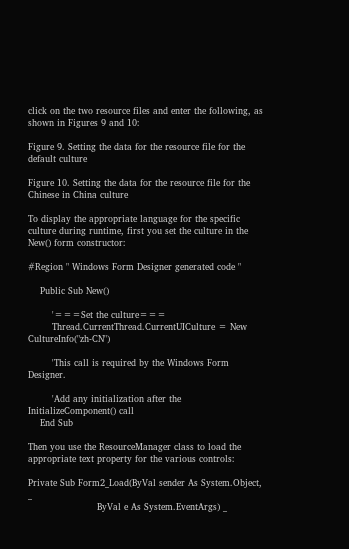click on the two resource files and enter the following, as shown in Figures 9 and 10:

Figure 9. Setting the data for the resource file for the default culture

Figure 10. Setting the data for the resource file for the Chinese in China culture

To display the appropriate language for the specific culture during runtime, first you set the culture in the New() form constructor:

#Region " Windows Form Designer generated code "

    Public Sub New()

        '===Set the culture===
        Thread.CurrentThread.CurrentUICulture = New CultureInfo("zh-CN")

        'This call is required by the Windows Form Designer.

        'Add any initialization after the InitializeComponent() call
    End Sub

Then you use the ResourceManager class to load the appropriate text property for the various controls:

Private Sub Form2_Load(ByVal sender As System.Object, _
                       ByVal e As System.EventArgs) _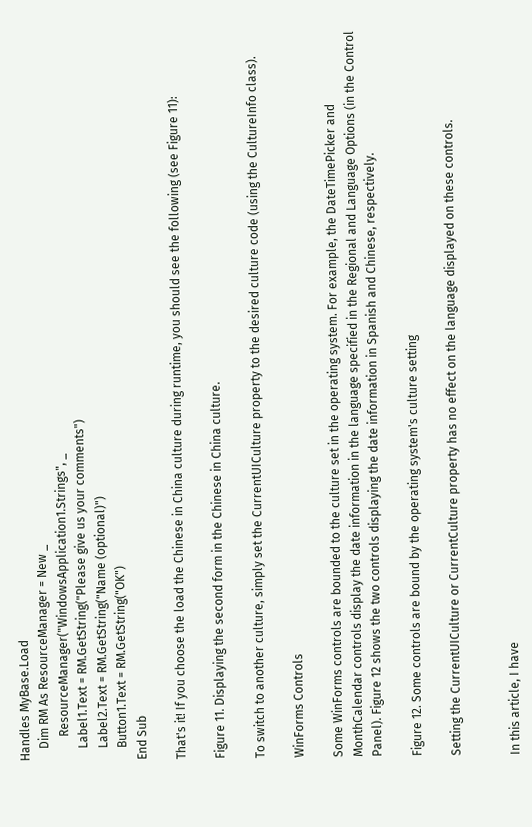Handles MyBase.Load
    Dim RM As ResourceManager = New _
        ResourceManager("WindowsApplication1.Strings", _
    Label1.Text = RM.GetString("Please give us your comments")
    Label2.Text = RM.GetString("Name (optional)")
    Button1.Text = RM.GetString("OK")
End Sub

That's it! If you choose the load the Chinese in China culture during runtime, you should see the following (see Figure 11):

Figure 11. Displaying the second form in the Chinese in China culture.

To switch to another culture, simply set the CurrentUICulture property to the desired culture code (using the CultureInfo class).

WinForms Controls

Some WinForms controls are bounded to the culture set in the operating system. For example, the DateTimePicker and MonthCalendar controls display the date information in the language specified in the Regional and Language Options (in the Control Panel). Figure 12 shows the two controls displaying the date information in Spanish and Chinese, respectively.

Figure 12. Some controls are bound by the operating system's culture setting

Setting the CurrentUICulture or CurrentCulture property has no effect on the language displayed on these controls.


In this article, I have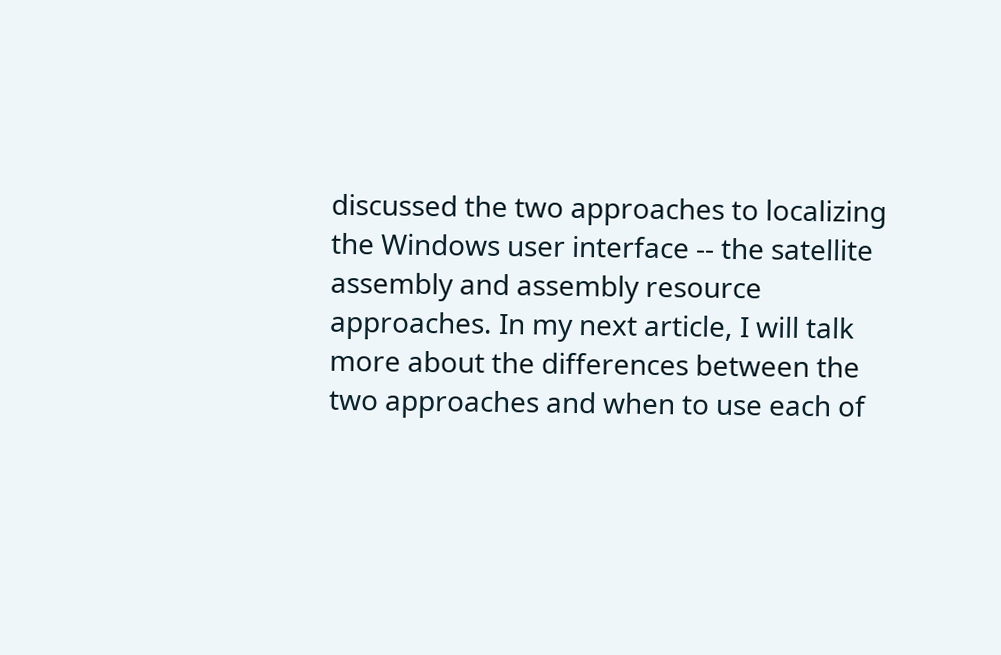discussed the two approaches to localizing the Windows user interface -- the satellite assembly and assembly resource approaches. In my next article, I will talk more about the differences between the two approaches and when to use each of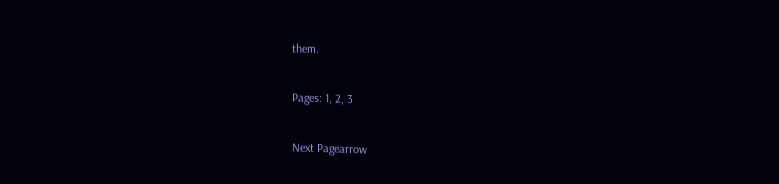them.

Pages: 1, 2, 3

Next Pagearrow